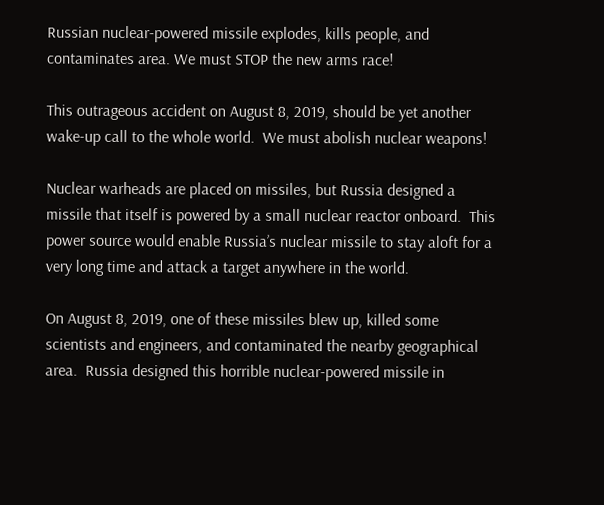Russian nuclear-powered missile explodes, kills people, and contaminates area. We must STOP the new arms race!

This outrageous accident on August 8, 2019, should be yet another wake-up call to the whole world.  We must abolish nuclear weapons!

Nuclear warheads are placed on missiles, but Russia designed a missile that itself is powered by a small nuclear reactor onboard.  This power source would enable Russia’s nuclear missile to stay aloft for a very long time and attack a target anywhere in the world.

On August 8, 2019, one of these missiles blew up, killed some scientists and engineers, and contaminated the nearby geographical area.  Russia designed this horrible nuclear-powered missile in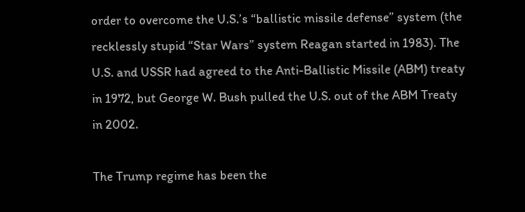order to overcome the U.S.’s “ballistic missile defense” system (the recklessly stupid “Star Wars” system Reagan started in 1983). The U.S. and USSR had agreed to the Anti-Ballistic Missile (ABM) treaty in 1972, but George W. Bush pulled the U.S. out of the ABM Treaty in 2002.

The Trump regime has been the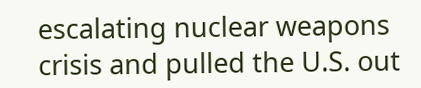escalating nuclear weapons crisis and pulled the U.S. out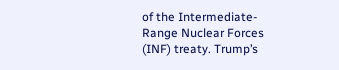of the Intermediate-Range Nuclear Forces (INF) treaty. Trump’s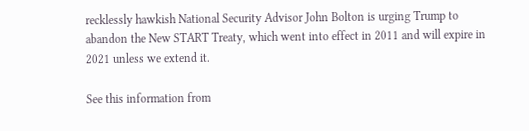recklessly hawkish National Security Advisor John Bolton is urging Trump to abandon the New START Treaty, which went into effect in 2011 and will expire in 2021 unless we extend it.

See this information from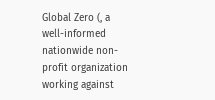Global Zero (, a well-informed nationwide non-profit organization working against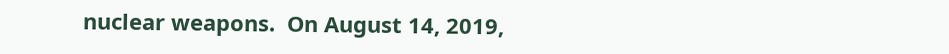nuclear weapons.  On August 14, 2019,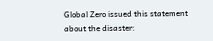Global Zero issued this statement about the disaster: